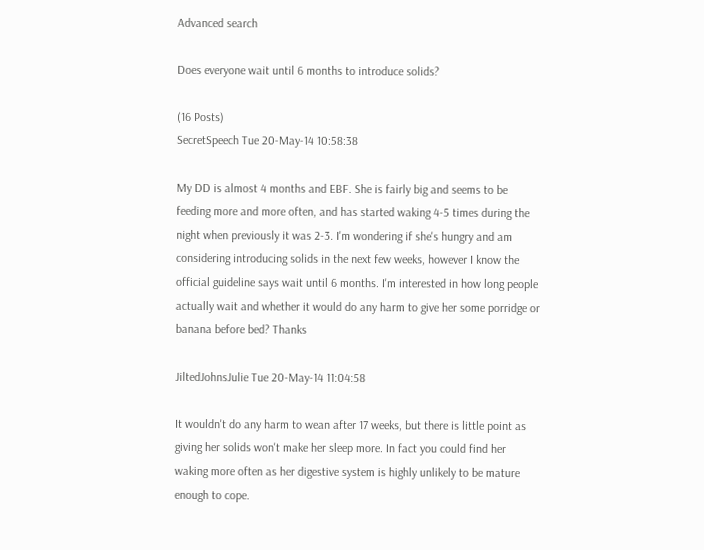Advanced search

Does everyone wait until 6 months to introduce solids?

(16 Posts)
SecretSpeech Tue 20-May-14 10:58:38

My DD is almost 4 months and EBF. She is fairly big and seems to be feeding more and more often, and has started waking 4-5 times during the night when previously it was 2-3. I'm wondering if she's hungry and am considering introducing solids in the next few weeks, however I know the official guideline says wait until 6 months. I'm interested in how long people actually wait and whether it would do any harm to give her some porridge or banana before bed? Thanks

JiltedJohnsJulie Tue 20-May-14 11:04:58

It wouldn't do any harm to wean after 17 weeks, but there is little point as giving her solids won't make her sleep more. In fact you could find her waking more often as her digestive system is highly unlikely to be mature enough to cope.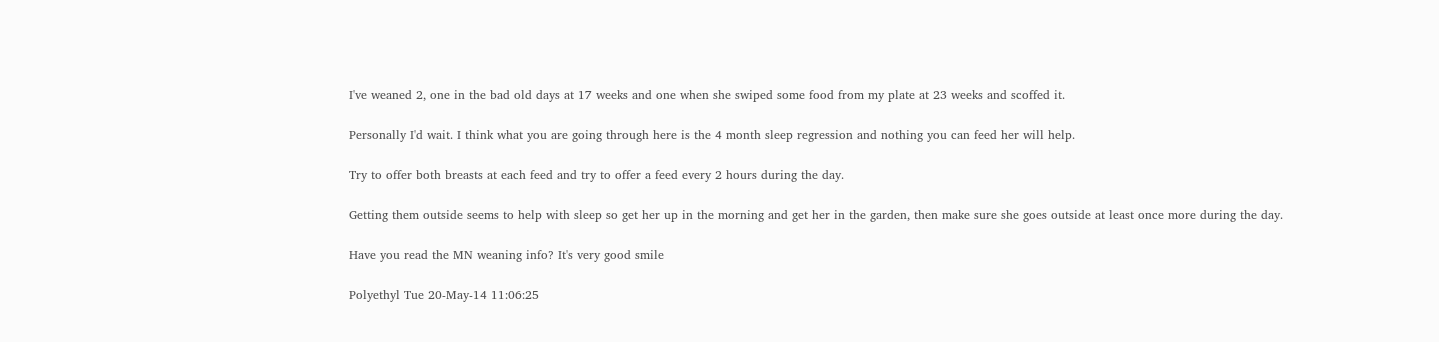I've weaned 2, one in the bad old days at 17 weeks and one when she swiped some food from my plate at 23 weeks and scoffed it.

Personally I'd wait. I think what you are going through here is the 4 month sleep regression and nothing you can feed her will help.

Try to offer both breasts at each feed and try to offer a feed every 2 hours during the day.

Getting them outside seems to help with sleep so get her up in the morning and get her in the garden, then make sure she goes outside at least once more during the day.

Have you read the MN weaning info? It's very good smile

Polyethyl Tue 20-May-14 11:06:25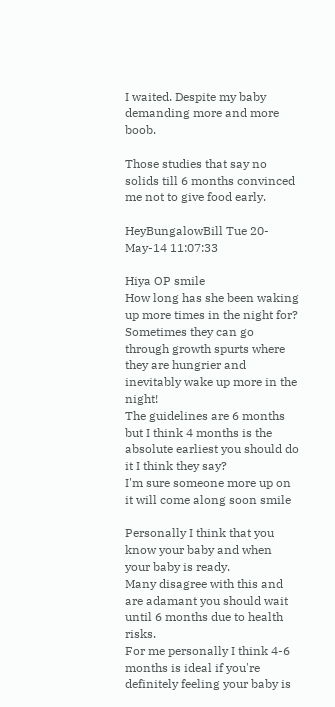I waited. Despite my baby demanding more and more boob.

Those studies that say no solids till 6 months convinced me not to give food early.

HeyBungalowBill Tue 20-May-14 11:07:33

Hiya OP smile
How long has she been waking up more times in the night for?
Sometimes they can go through growth spurts where they are hungrier and inevitably wake up more in the night!
The guidelines are 6 months but I think 4 months is the absolute earliest you should do it I think they say?
I'm sure someone more up on it will come along soon smile

Personally I think that you know your baby and when your baby is ready.
Many disagree with this and are adamant you should wait until 6 months due to health risks.
For me personally I think 4-6 months is ideal if you're definitely feeling your baby is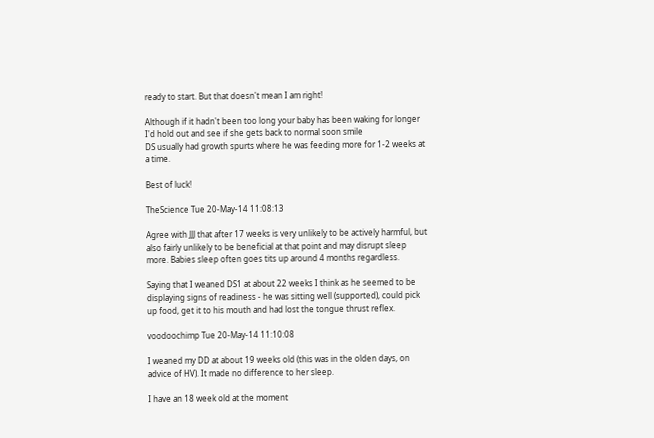ready to start. But that doesn't mean I am right!

Although if it hadn't been too long your baby has been waking for longer I'd hold out and see if she gets back to normal soon smile
DS usually had growth spurts where he was feeding more for 1-2 weeks at a time.

Best of luck!

TheScience Tue 20-May-14 11:08:13

Agree with JJJ that after 17 weeks is very unlikely to be actively harmful, but also fairly unlikely to be beneficial at that point and may disrupt sleep more. Babies sleep often goes tits up around 4 months regardless.

Saying that I weaned DS1 at about 22 weeks I think as he seemed to be displaying signs of readiness - he was sitting well (supported), could pick up food, get it to his mouth and had lost the tongue thrust reflex.

voodoochimp Tue 20-May-14 11:10:08

I weaned my DD at about 19 weeks old (this was in the olden days, on advice of HV). It made no difference to her sleep.

I have an 18 week old at the moment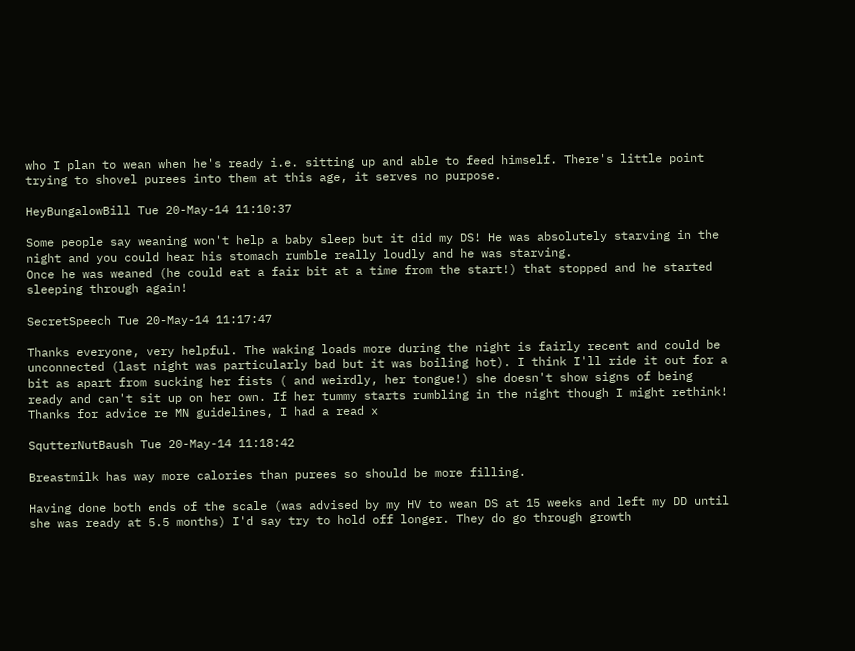who I plan to wean when he's ready i.e. sitting up and able to feed himself. There's little point trying to shovel purees into them at this age, it serves no purpose.

HeyBungalowBill Tue 20-May-14 11:10:37

Some people say weaning won't help a baby sleep but it did my DS! He was absolutely starving in the night and you could hear his stomach rumble really loudly and he was starving.
Once he was weaned (he could eat a fair bit at a time from the start!) that stopped and he started sleeping through again!

SecretSpeech Tue 20-May-14 11:17:47

Thanks everyone, very helpful. The waking loads more during the night is fairly recent and could be unconnected (last night was particularly bad but it was boiling hot). I think I'll ride it out for a bit as apart from sucking her fists ( and weirdly, her tongue!) she doesn't show signs of being ready and can't sit up on her own. If her tummy starts rumbling in the night though I might rethink! Thanks for advice re MN guidelines, I had a read x

SqutterNutBaush Tue 20-May-14 11:18:42

Breastmilk has way more calories than purees so should be more filling.

Having done both ends of the scale (was advised by my HV to wean DS at 15 weeks and left my DD until she was ready at 5.5 months) I'd say try to hold off longer. They do go through growth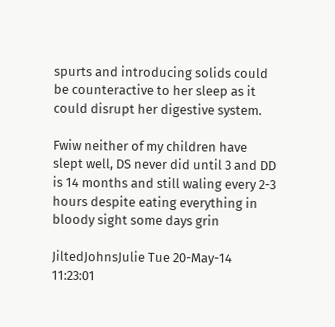spurts and introducing solids could be counteractive to her sleep as it could disrupt her digestive system.

Fwiw neither of my children have slept well, DS never did until 3 and DD is 14 months and still waling every 2-3 hours despite eating everything in bloody sight some days grin

JiltedJohnsJulie Tue 20-May-14 11:23:01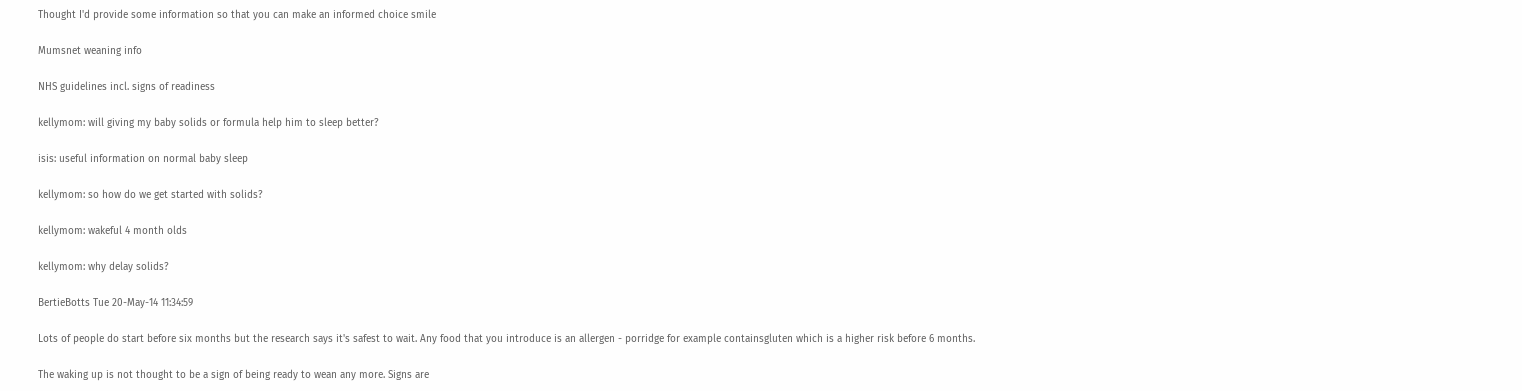Thought I'd provide some information so that you can make an informed choice smile

Mumsnet weaning info

NHS guidelines incl. signs of readiness

kellymom: will giving my baby solids or formula help him to sleep better?

isis: useful information on normal baby sleep

kellymom: so how do we get started with solids?

kellymom: wakeful 4 month olds

kellymom: why delay solids?

BertieBotts Tue 20-May-14 11:34:59

Lots of people do start before six months but the research says it's safest to wait. Any food that you introduce is an allergen - porridge for example containsgluten which is a higher risk before 6 months.

The waking up is not thought to be a sign of being ready to wean any more. Signs are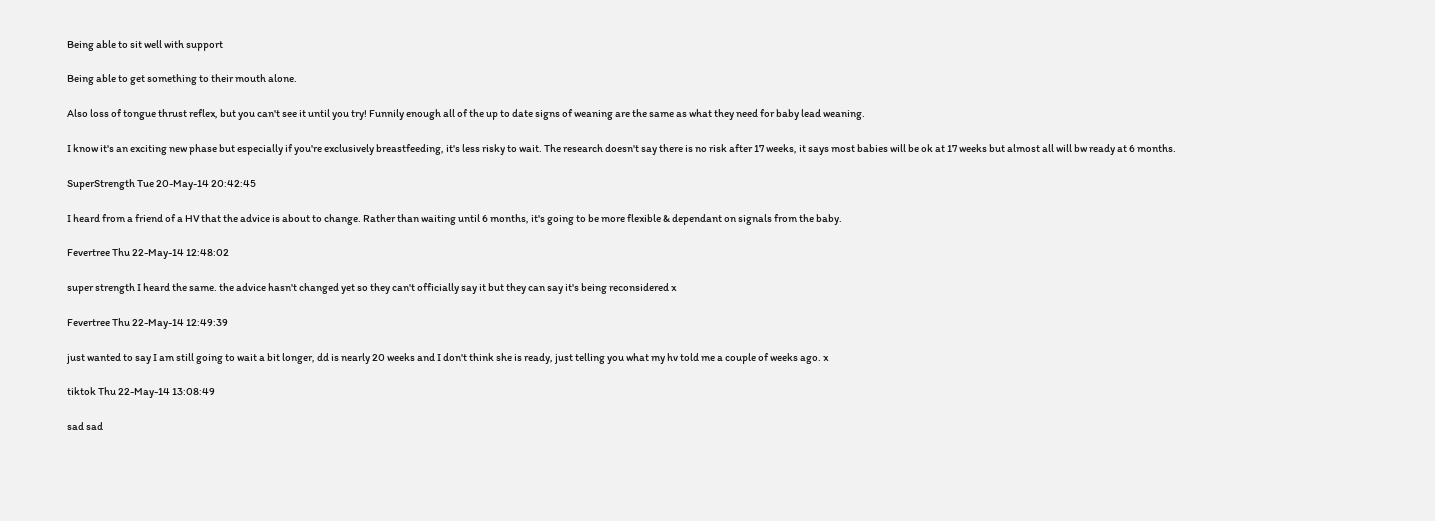Being able to sit well with support

Being able to get something to their mouth alone.

Also loss of tongue thrust reflex, but you can't see it until you try! Funnily enough all of the up to date signs of weaning are the same as what they need for baby lead weaning.

I know it's an exciting new phase but especially if you're exclusively breastfeeding, it's less risky to wait. The research doesn't say there is no risk after 17 weeks, it says most babies will be ok at 17 weeks but almost all will bw ready at 6 months.

SuperStrength Tue 20-May-14 20:42:45

I heard from a friend of a HV that the advice is about to change. Rather than waiting until 6 months, it's going to be more flexible & dependant on signals from the baby.

Fevertree Thu 22-May-14 12:48:02

super strength I heard the same. the advice hasn't changed yet so they can't officially say it but they can say it's being reconsidered x

Fevertree Thu 22-May-14 12:49:39

just wanted to say I am still going to wait a bit longer, dd is nearly 20 weeks and I don't think she is ready, just telling you what my hv told me a couple of weeks ago. x

tiktok Thu 22-May-14 13:08:49

sad sad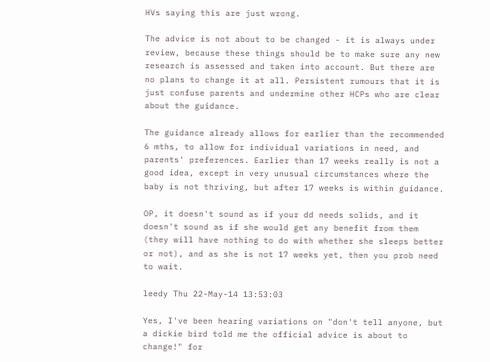HVs saying this are just wrong.

The advice is not about to be changed - it is always under review, because these things should be to make sure any new research is assessed and taken into account. But there are no plans to change it at all. Persistent rumours that it is just confuse parents and undermine other HCPs who are clear about the guidance.

The guidance already allows for earlier than the recommended 6 mths, to allow for individual variations in need, and parents' preferences. Earlier than 17 weeks really is not a good idea, except in very unusual circumstances where the baby is not thriving, but after 17 weeks is within guidance.

OP, it doesn't sound as if your dd needs solids, and it doesn't sound as if she would get any benefit from them (they will have nothing to do with whether she sleeps better or not), and as she is not 17 weeks yet, then you prob need to wait.

leedy Thu 22-May-14 13:53:03

Yes, I've been hearing variations on "don't tell anyone, but a dickie bird told me the official advice is about to change!" for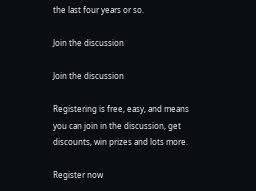the last four years or so.

Join the discussion

Join the discussion

Registering is free, easy, and means you can join in the discussion, get discounts, win prizes and lots more.

Register now